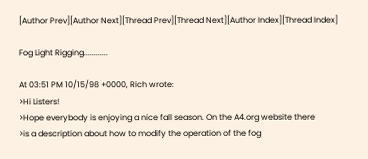[Author Prev][Author Next][Thread Prev][Thread Next][Author Index][Thread Index]

Fog Light Rigging............

At 03:51 PM 10/15/98 +0000, Rich wrote:
>Hi Listers!
>Hope everybody is enjoying a nice fall season. On the A4.org website there
>is a description about how to modify the operation of the fog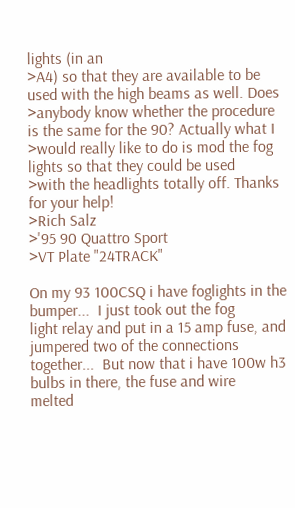lights (in an
>A4) so that they are available to be used with the high beams as well. Does
>anybody know whether the procedure is the same for the 90? Actually what I
>would really like to do is mod the fog lights so that they could be used
>with the headlights totally off. Thanks for your help!
>Rich Salz
>'95 90 Quattro Sport
>VT Plate "24TRACK"

On my 93 100CSQ i have foglights in the bumper...  I just took out the fog
light relay and put in a 15 amp fuse, and jumpered two of the connections
together...  But now that i have 100w h3 bulbs in there, the fuse and wire
melted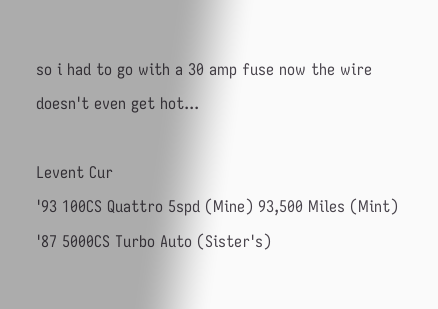so i had to go with a 30 amp fuse now the wire doesn't even get hot...

Levent Cur
'93 100CS Quattro 5spd (Mine) 93,500 Miles (Mint)
'87 5000CS Turbo Auto (Sister's)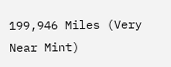199,946 Miles (Very Near Mint)